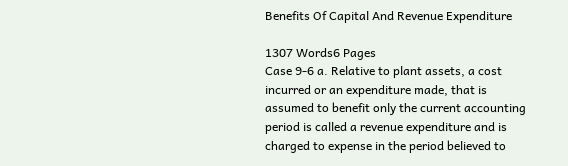Benefits Of Capital And Revenue Expenditure

1307 Words6 Pages
Case 9-6 a. Relative to plant assets, a cost incurred or an expenditure made, that is assumed to benefit only the current accounting period is called a revenue expenditure and is charged to expense in the period believed to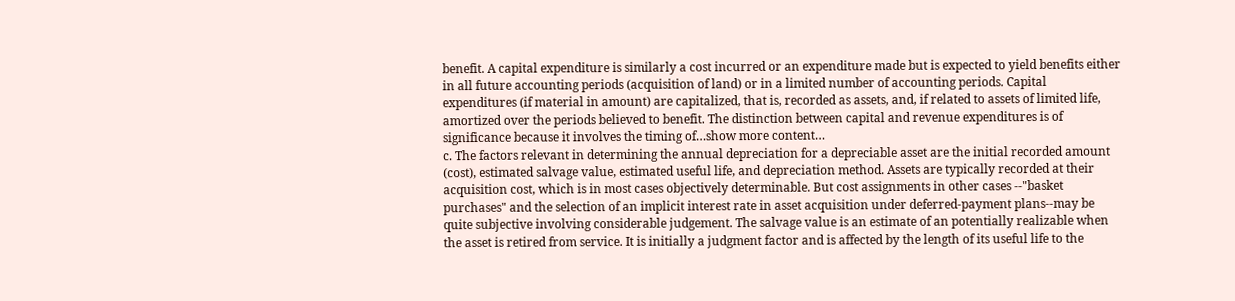benefit. A capital expenditure is similarly a cost incurred or an expenditure made but is expected to yield benefits either in all future accounting periods (acquisition of land) or in a limited number of accounting periods. Capital expenditures (if material in amount) are capitalized, that is, recorded as assets, and, if related to assets of limited life, amortized over the periods believed to benefit. The distinction between capital and revenue expenditures is of significance because it involves the timing of…show more content…
c. The factors relevant in determining the annual depreciation for a depreciable asset are the initial recorded amount (cost), estimated salvage value, estimated useful life, and depreciation method. Assets are typically recorded at their acquisition cost, which is in most cases objectively determinable. But cost assignments in other cases --"basket purchases" and the selection of an implicit interest rate in asset acquisition under deferred-payment plans--may be quite subjective involving considerable judgement. The salvage value is an estimate of an potentially realizable when the asset is retired from service. It is initially a judgment factor and is affected by the length of its useful life to the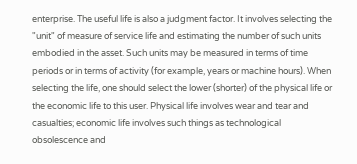enterprise. The useful life is also a judgment factor. It involves selecting the "unit" of measure of service life and estimating the number of such units embodied in the asset. Such units may be measured in terms of time periods or in terms of activity (for example, years or machine hours). When selecting the life, one should select the lower (shorter) of the physical life or the economic life to this user. Physical life involves wear and tear and casualties; economic life involves such things as technological obsolescence and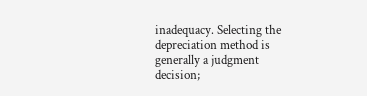inadequacy. Selecting the depreciation method is generally a judgment decision;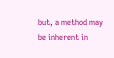but, a method may be inherent in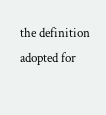the definition adopted for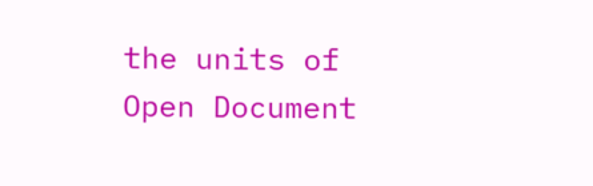the units of
Open Document